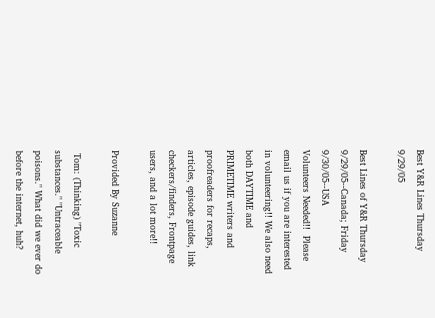Best Y&R Lines Thursday 9/29/05

Best Lines of Y&R Thursday 9/29/05--Canada; Friday 9/30/05--USA
Volunteers Needed!!  Please email us if you are interested in volunteering!! We also need both DAYTIME and PRIMETIME writers and proofreaders for recaps, articles, episode guides, link checkers/finders, Frontpage users, and a lot more!!

Provided By Suzanne

 Tom: (Thinking) "Toxic substances." "Untraceable poisons." What did we ever do before the internet, huh?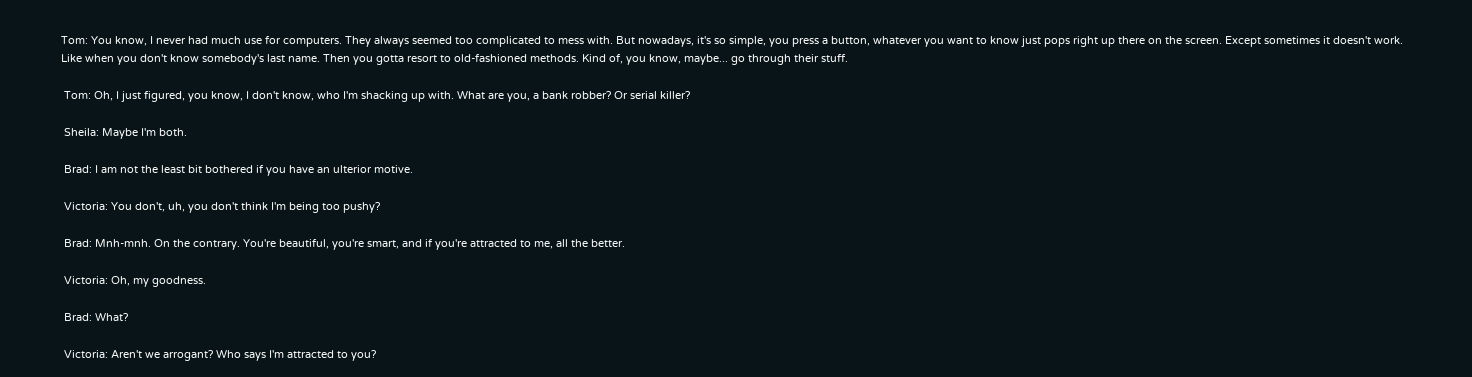Tom: You know, I never had much use for computers. They always seemed too complicated to mess with. But nowadays, it's so simple, you press a button, whatever you want to know just pops right up there on the screen. Except sometimes it doesn't work. Like when you don't know somebody's last name. Then you gotta resort to old-fashioned methods. Kind of, you know, maybe... go through their stuff.

 Tom: Oh, I just figured, you know, I don't know, who I'm shacking up with. What are you, a bank robber? Or serial killer?

 Sheila: Maybe I'm both.

 Brad: I am not the least bit bothered if you have an ulterior motive.

 Victoria: You don't, uh, you don't think I'm being too pushy?

 Brad: Mnh-mnh. On the contrary. You're beautiful, you're smart, and if you're attracted to me, all the better.

 Victoria: Oh, my goodness.

 Brad: What?

 Victoria: Aren't we arrogant? Who says I'm attracted to you?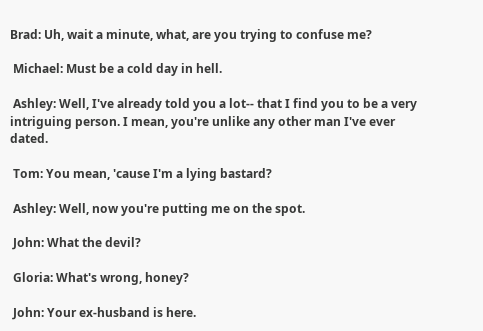Brad: Uh, wait a minute, what, are you trying to confuse me?

 Michael: Must be a cold day in hell.

 Ashley: Well, I've already told you a lot-- that I find you to be a very intriguing person. I mean, you're unlike any other man I've ever dated.

 Tom: You mean, 'cause I'm a lying bastard?

 Ashley: Well, now you're putting me on the spot.

 John: What the devil?

 Gloria: What's wrong, honey?

 John: Your ex-husband is here.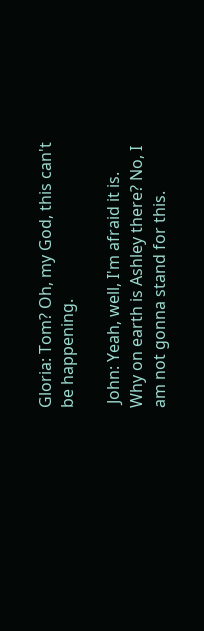Gloria: Tom? Oh, my God, this can't be happening.

 John: Yeah, well, I'm afraid it is. Why on earth is Ashley there? No, I am not gonna stand for this.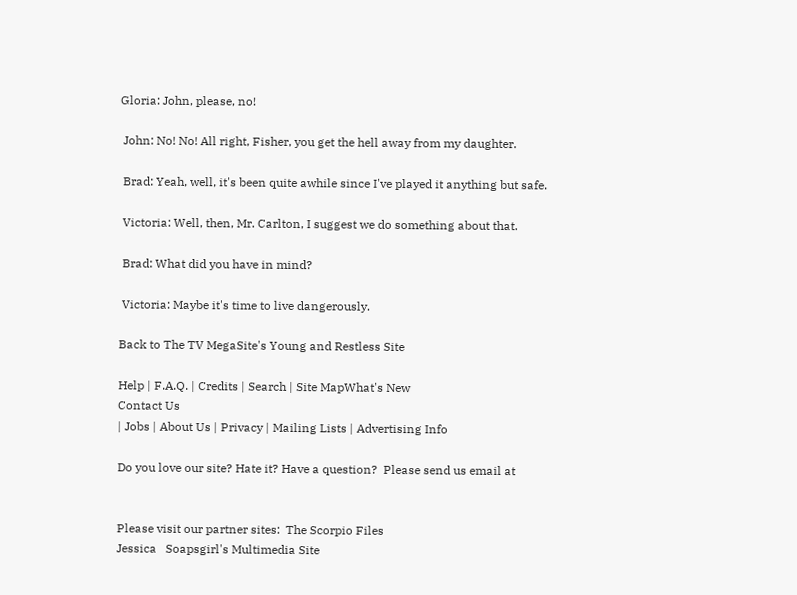Gloria: John, please, no!

 John: No! No! All right, Fisher, you get the hell away from my daughter.

 Brad: Yeah, well, it's been quite awhile since I've played it anything but safe.

 Victoria: Well, then, Mr. Carlton, I suggest we do something about that.

 Brad: What did you have in mind?

 Victoria: Maybe it's time to live dangerously.

Back to The TV MegaSite's Young and Restless Site

Help | F.A.Q. | Credits | Search | Site MapWhat's New
Contact Us
| Jobs | About Us | Privacy | Mailing Lists | Advertising Info

Do you love our site? Hate it? Have a question?  Please send us email at


Please visit our partner sites:  The Scorpio Files
Jessica   Soapsgirl's Multimedia Site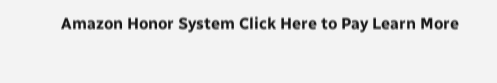Amazon Honor System Click Here to Pay Learn More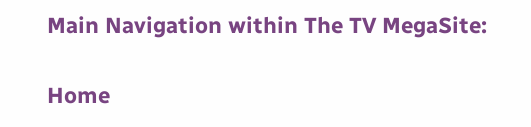Main Navigation within The TV MegaSite:

Home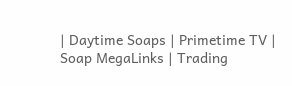| Daytime Soaps | Primetime TV | Soap MegaLinks | Trading